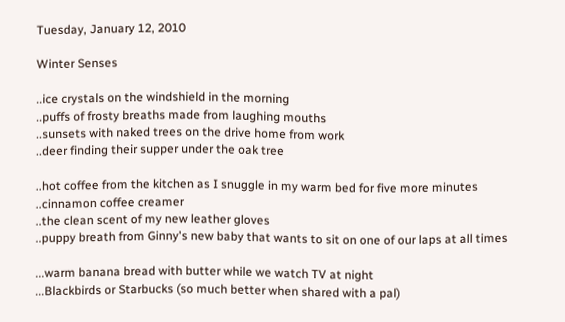Tuesday, January 12, 2010

Winter Senses

..ice crystals on the windshield in the morning
..puffs of frosty breaths made from laughing mouths
..sunsets with naked trees on the drive home from work
..deer finding their supper under the oak tree

..hot coffee from the kitchen as I snuggle in my warm bed for five more minutes
..cinnamon coffee creamer
..the clean scent of my new leather gloves
..puppy breath from Ginny's new baby that wants to sit on one of our laps at all times

...warm banana bread with butter while we watch TV at night
...Blackbirds or Starbucks (so much better when shared with a pal)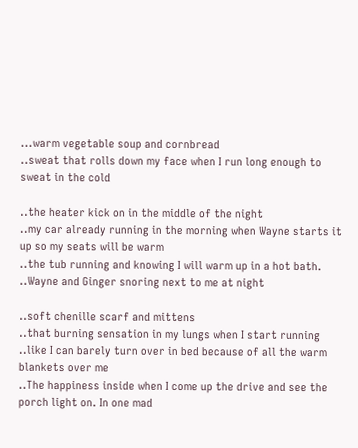...warm vegetable soup and cornbread
..sweat that rolls down my face when I run long enough to sweat in the cold

..the heater kick on in the middle of the night
..my car already running in the morning when Wayne starts it up so my seats will be warm
..the tub running and knowing I will warm up in a hot bath.
..Wayne and Ginger snoring next to me at night

..soft chenille scarf and mittens
..that burning sensation in my lungs when I start running
..like I can barely turn over in bed because of all the warm blankets over me
..The happiness inside when I come up the drive and see the porch light on. In one mad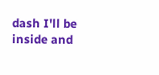dash I'll be inside and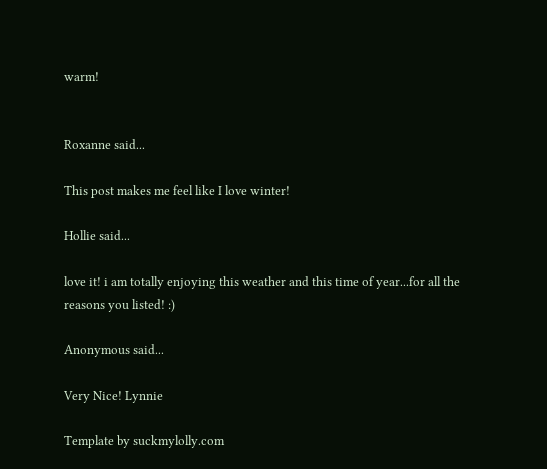warm!


Roxanne said...

This post makes me feel like I love winter!

Hollie said...

love it! i am totally enjoying this weather and this time of year...for all the reasons you listed! :)

Anonymous said...

Very Nice! Lynnie

Template by suckmylolly.com